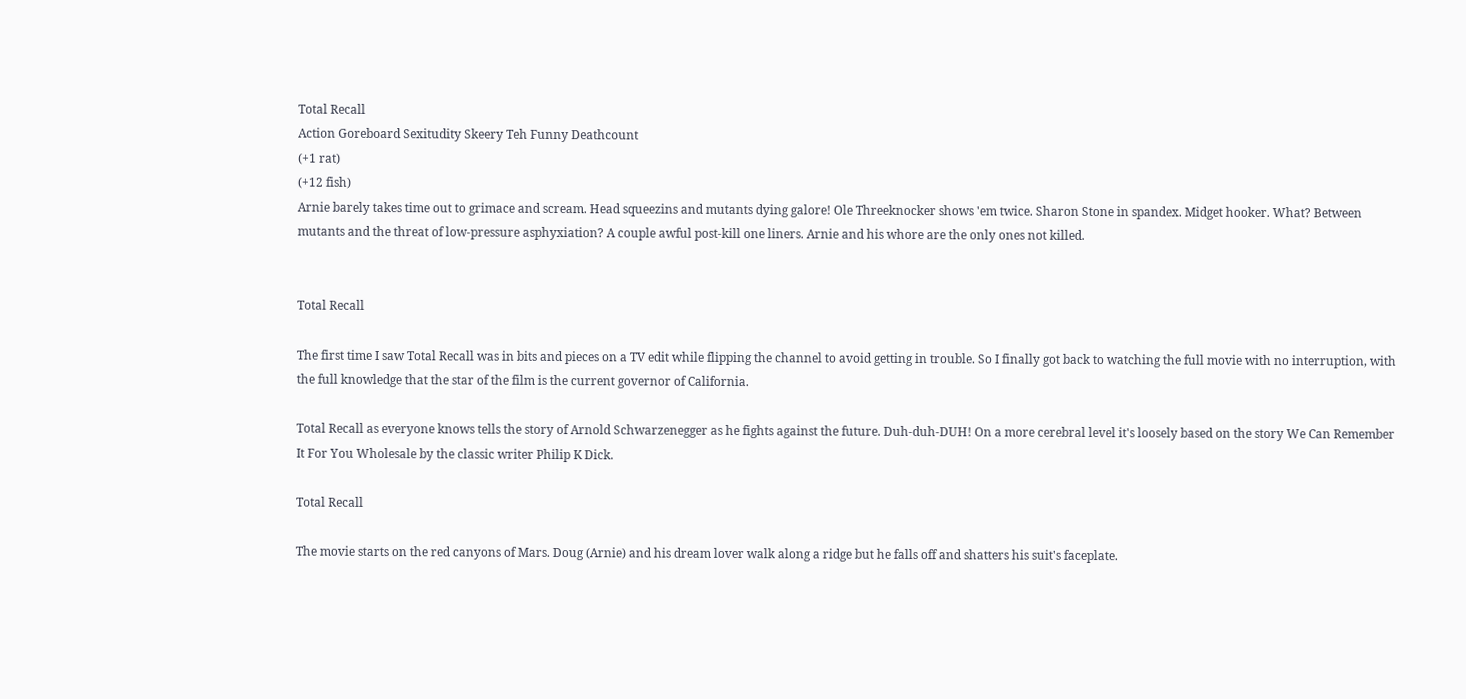Total Recall
Action Goreboard Sexitudity Skeery Teh Funny Deathcount
(+1 rat)
(+12 fish)
Arnie barely takes time out to grimace and scream. Head squeezins and mutants dying galore! Ole Threeknocker shows 'em twice. Sharon Stone in spandex. Midget hooker. What? Between mutants and the threat of low-pressure asphyxiation? A couple awful post-kill one liners. Arnie and his whore are the only ones not killed.


Total Recall

The first time I saw Total Recall was in bits and pieces on a TV edit while flipping the channel to avoid getting in trouble. So I finally got back to watching the full movie with no interruption, with the full knowledge that the star of the film is the current governor of California.

Total Recall as everyone knows tells the story of Arnold Schwarzenegger as he fights against the future. Duh-duh-DUH! On a more cerebral level it's loosely based on the story We Can Remember It For You Wholesale by the classic writer Philip K Dick.

Total Recall

The movie starts on the red canyons of Mars. Doug (Arnie) and his dream lover walk along a ridge but he falls off and shatters his suit's faceplate.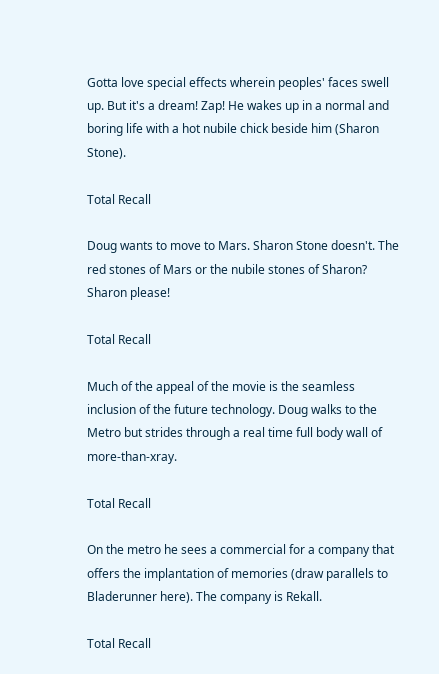Gotta love special effects wherein peoples' faces swell up. But it's a dream! Zap! He wakes up in a normal and boring life with a hot nubile chick beside him (Sharon Stone).

Total Recall

Doug wants to move to Mars. Sharon Stone doesn't. The red stones of Mars or the nubile stones of Sharon? Sharon please!

Total Recall

Much of the appeal of the movie is the seamless inclusion of the future technology. Doug walks to the Metro but strides through a real time full body wall of more-than-xray.

Total Recall

On the metro he sees a commercial for a company that offers the implantation of memories (draw parallels to Bladerunner here). The company is Rekall.

Total Recall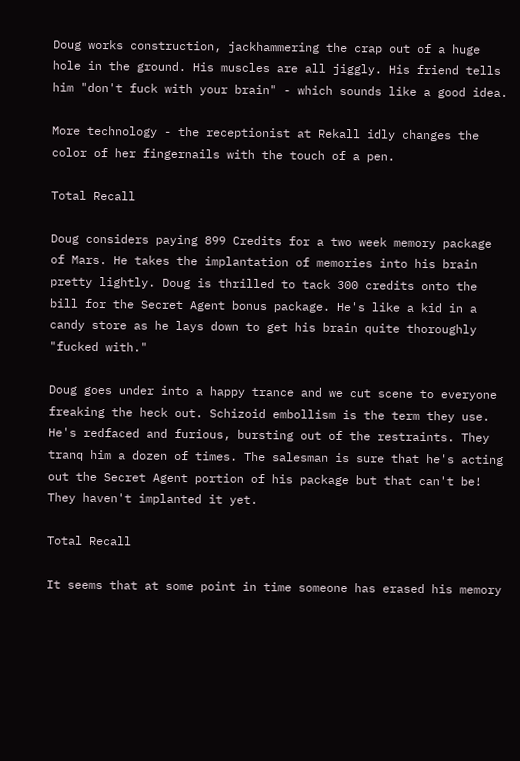Doug works construction, jackhammering the crap out of a huge hole in the ground. His muscles are all jiggly. His friend tells him "don't fuck with your brain" - which sounds like a good idea.

More technology - the receptionist at Rekall idly changes the color of her fingernails with the touch of a pen.

Total Recall

Doug considers paying 899 Credits for a two week memory package of Mars. He takes the implantation of memories into his brain pretty lightly. Doug is thrilled to tack 300 credits onto the bill for the Secret Agent bonus package. He's like a kid in a candy store as he lays down to get his brain quite thoroughly "fucked with."

Doug goes under into a happy trance and we cut scene to everyone freaking the heck out. Schizoid embollism is the term they use. He's redfaced and furious, bursting out of the restraints. They tranq him a dozen of times. The salesman is sure that he's acting out the Secret Agent portion of his package but that can't be! They haven't implanted it yet.

Total Recall

It seems that at some point in time someone has erased his memory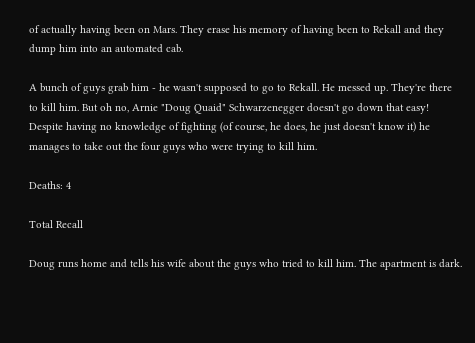of actually having been on Mars. They erase his memory of having been to Rekall and they dump him into an automated cab.

A bunch of guys grab him - he wasn't supposed to go to Rekall. He messed up. They're there to kill him. But oh no, Arnie "Doug Quaid" Schwarzenegger doesn't go down that easy! Despite having no knowledge of fighting (of course, he does, he just doesn't know it) he manages to take out the four guys who were trying to kill him.

Deaths: 4

Total Recall

Doug runs home and tells his wife about the guys who tried to kill him. The apartment is dark.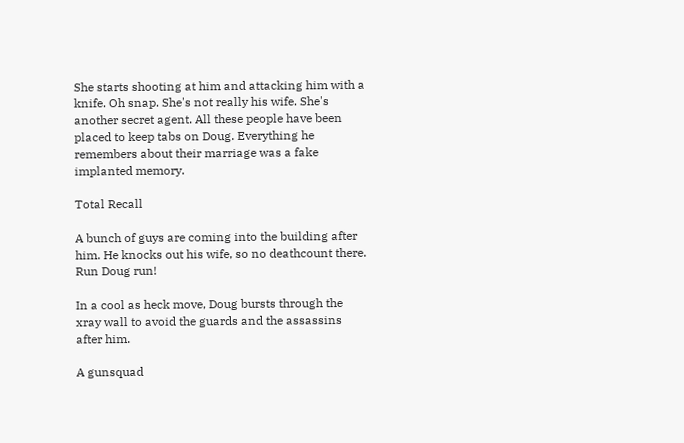She starts shooting at him and attacking him with a knife. Oh snap. She's not really his wife. She's another secret agent. All these people have been placed to keep tabs on Doug. Everything he remembers about their marriage was a fake implanted memory.

Total Recall

A bunch of guys are coming into the building after him. He knocks out his wife, so no deathcount there. Run Doug run!

In a cool as heck move, Doug bursts through the xray wall to avoid the guards and the assassins after him.

A gunsquad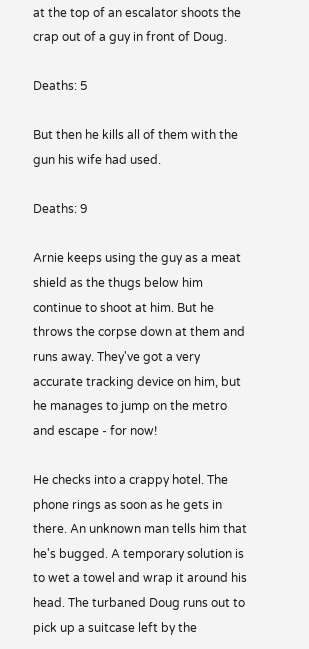at the top of an escalator shoots the crap out of a guy in front of Doug.

Deaths: 5

But then he kills all of them with the gun his wife had used.

Deaths: 9

Arnie keeps using the guy as a meat shield as the thugs below him continue to shoot at him. But he throws the corpse down at them and runs away. They've got a very accurate tracking device on him, but he manages to jump on the metro and escape - for now!

He checks into a crappy hotel. The phone rings as soon as he gets in there. An unknown man tells him that he's bugged. A temporary solution is to wet a towel and wrap it around his head. The turbaned Doug runs out to pick up a suitcase left by the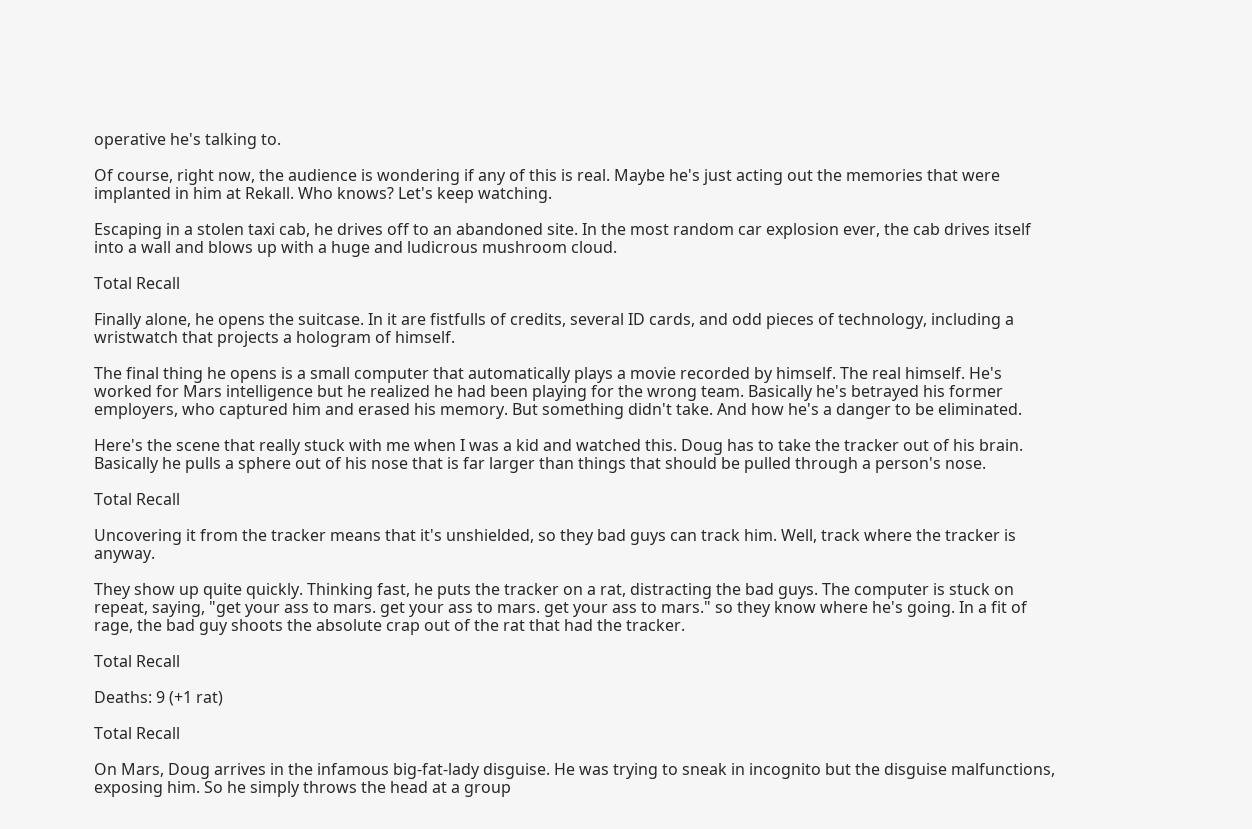operative he's talking to.

Of course, right now, the audience is wondering if any of this is real. Maybe he's just acting out the memories that were implanted in him at Rekall. Who knows? Let's keep watching.

Escaping in a stolen taxi cab, he drives off to an abandoned site. In the most random car explosion ever, the cab drives itself into a wall and blows up with a huge and ludicrous mushroom cloud.

Total Recall

Finally alone, he opens the suitcase. In it are fistfulls of credits, several ID cards, and odd pieces of technology, including a wristwatch that projects a hologram of himself.

The final thing he opens is a small computer that automatically plays a movie recorded by himself. The real himself. He's worked for Mars intelligence but he realized he had been playing for the wrong team. Basically he's betrayed his former employers, who captured him and erased his memory. But something didn't take. And how he's a danger to be eliminated.

Here's the scene that really stuck with me when I was a kid and watched this. Doug has to take the tracker out of his brain. Basically he pulls a sphere out of his nose that is far larger than things that should be pulled through a person's nose.

Total Recall

Uncovering it from the tracker means that it's unshielded, so they bad guys can track him. Well, track where the tracker is anyway.

They show up quite quickly. Thinking fast, he puts the tracker on a rat, distracting the bad guys. The computer is stuck on repeat, saying, "get your ass to mars. get your ass to mars. get your ass to mars." so they know where he's going. In a fit of rage, the bad guy shoots the absolute crap out of the rat that had the tracker.

Total Recall

Deaths: 9 (+1 rat)

Total Recall

On Mars, Doug arrives in the infamous big-fat-lady disguise. He was trying to sneak in incognito but the disguise malfunctions, exposing him. So he simply throws the head at a group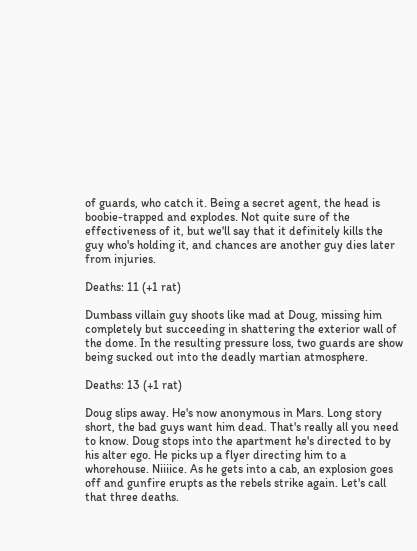of guards, who catch it. Being a secret agent, the head is boobie-trapped and explodes. Not quite sure of the effectiveness of it, but we'll say that it definitely kills the guy who's holding it, and chances are another guy dies later from injuries.

Deaths: 11 (+1 rat)

Dumbass villain guy shoots like mad at Doug, missing him completely but succeeding in shattering the exterior wall of the dome. In the resulting pressure loss, two guards are show being sucked out into the deadly martian atmosphere.

Deaths: 13 (+1 rat)

Doug slips away. He's now anonymous in Mars. Long story short, the bad guys want him dead. That's really all you need to know. Doug stops into the apartment he's directed to by his alter ego. He picks up a flyer directing him to a whorehouse. Niiiice. As he gets into a cab, an explosion goes off and gunfire erupts as the rebels strike again. Let's call that three deaths.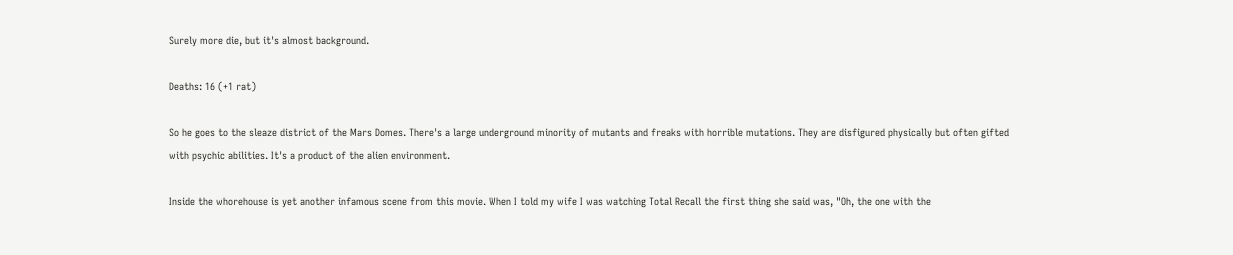Surely more die, but it's almost background.

Deaths: 16 (+1 rat)

So he goes to the sleaze district of the Mars Domes. There's a large underground minority of mutants and freaks with horrible mutations. They are disfigured physically but often gifted with psychic abilities. It's a product of the alien environment.

Inside the whorehouse is yet another infamous scene from this movie. When I told my wife I was watching Total Recall the first thing she said was, "Oh, the one with the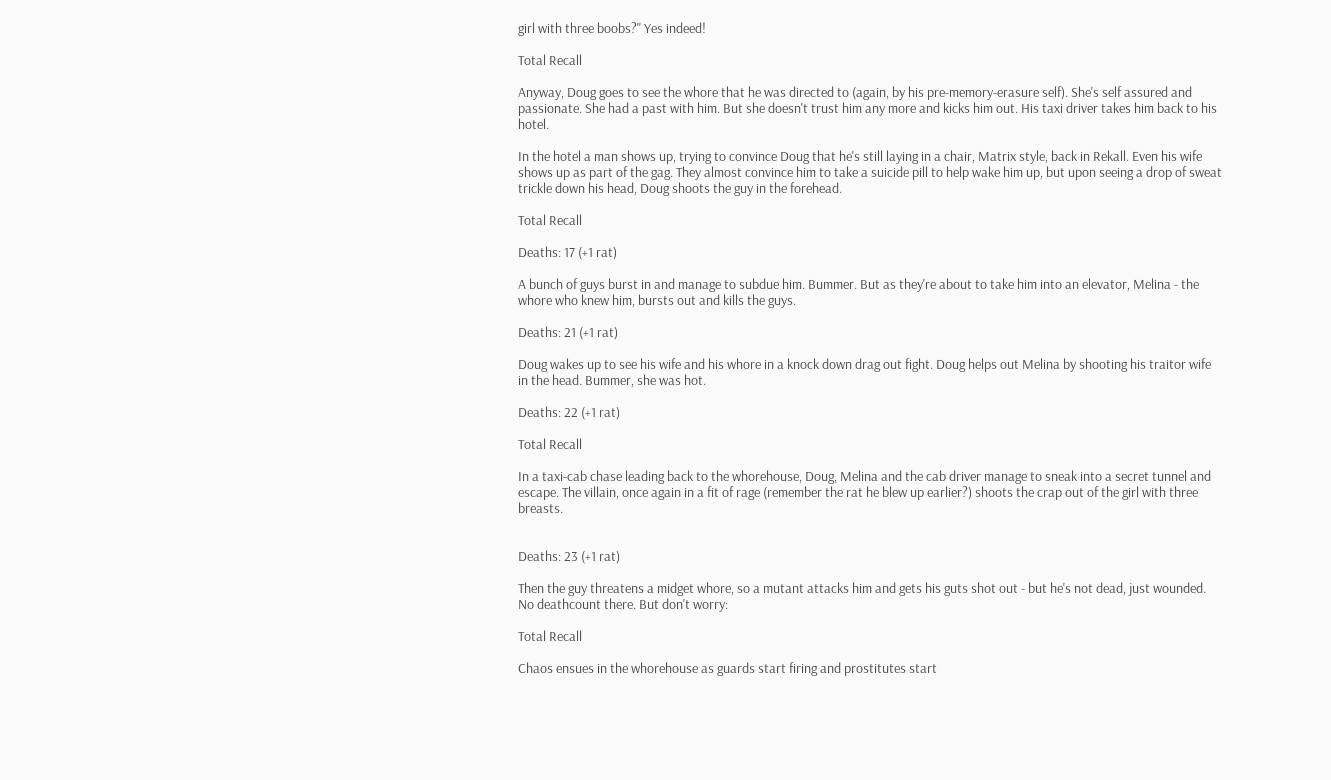girl with three boobs?" Yes indeed!

Total Recall

Anyway, Doug goes to see the whore that he was directed to (again, by his pre-memory-erasure self). She's self assured and passionate. She had a past with him. But she doesn't trust him any more and kicks him out. His taxi driver takes him back to his hotel.

In the hotel a man shows up, trying to convince Doug that he's still laying in a chair, Matrix style, back in Rekall. Even his wife shows up as part of the gag. They almost convince him to take a suicide pill to help wake him up, but upon seeing a drop of sweat trickle down his head, Doug shoots the guy in the forehead.

Total Recall

Deaths: 17 (+1 rat)

A bunch of guys burst in and manage to subdue him. Bummer. But as they're about to take him into an elevator, Melina - the whore who knew him, bursts out and kills the guys.

Deaths: 21 (+1 rat)

Doug wakes up to see his wife and his whore in a knock down drag out fight. Doug helps out Melina by shooting his traitor wife in the head. Bummer, she was hot.

Deaths: 22 (+1 rat)

Total Recall

In a taxi-cab chase leading back to the whorehouse, Doug, Melina and the cab driver manage to sneak into a secret tunnel and escape. The villain, once again in a fit of rage (remember the rat he blew up earlier?) shoots the crap out of the girl with three breasts.


Deaths: 23 (+1 rat)

Then the guy threatens a midget whore, so a mutant attacks him and gets his guts shot out - but he's not dead, just wounded. No deathcount there. But don't worry:

Total Recall

Chaos ensues in the whorehouse as guards start firing and prostitutes start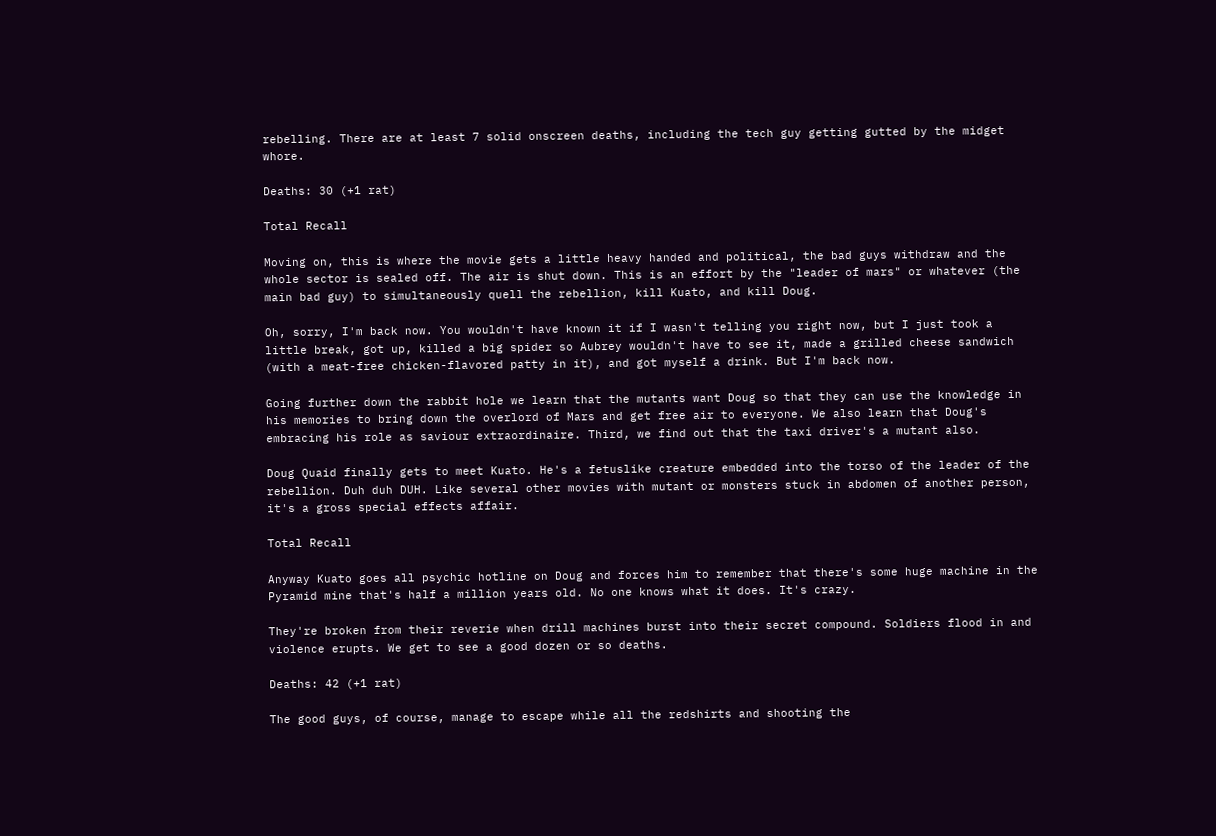rebelling. There are at least 7 solid onscreen deaths, including the tech guy getting gutted by the midget whore.

Deaths: 30 (+1 rat)

Total Recall

Moving on, this is where the movie gets a little heavy handed and political, the bad guys withdraw and the whole sector is sealed off. The air is shut down. This is an effort by the "leader of mars" or whatever (the main bad guy) to simultaneously quell the rebellion, kill Kuato, and kill Doug.

Oh, sorry, I'm back now. You wouldn't have known it if I wasn't telling you right now, but I just took a little break, got up, killed a big spider so Aubrey wouldn't have to see it, made a grilled cheese sandwich (with a meat-free chicken-flavored patty in it), and got myself a drink. But I'm back now.

Going further down the rabbit hole we learn that the mutants want Doug so that they can use the knowledge in his memories to bring down the overlord of Mars and get free air to everyone. We also learn that Doug's embracing his role as saviour extraordinaire. Third, we find out that the taxi driver's a mutant also.

Doug Quaid finally gets to meet Kuato. He's a fetuslike creature embedded into the torso of the leader of the rebellion. Duh duh DUH. Like several other movies with mutant or monsters stuck in abdomen of another person, it's a gross special effects affair.

Total Recall

Anyway Kuato goes all psychic hotline on Doug and forces him to remember that there's some huge machine in the Pyramid mine that's half a million years old. No one knows what it does. It's crazy.

They're broken from their reverie when drill machines burst into their secret compound. Soldiers flood in and violence erupts. We get to see a good dozen or so deaths.

Deaths: 42 (+1 rat)

The good guys, of course, manage to escape while all the redshirts and shooting the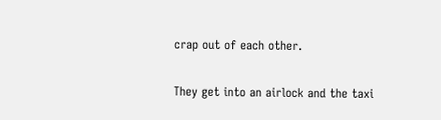crap out of each other.

They get into an airlock and the taxi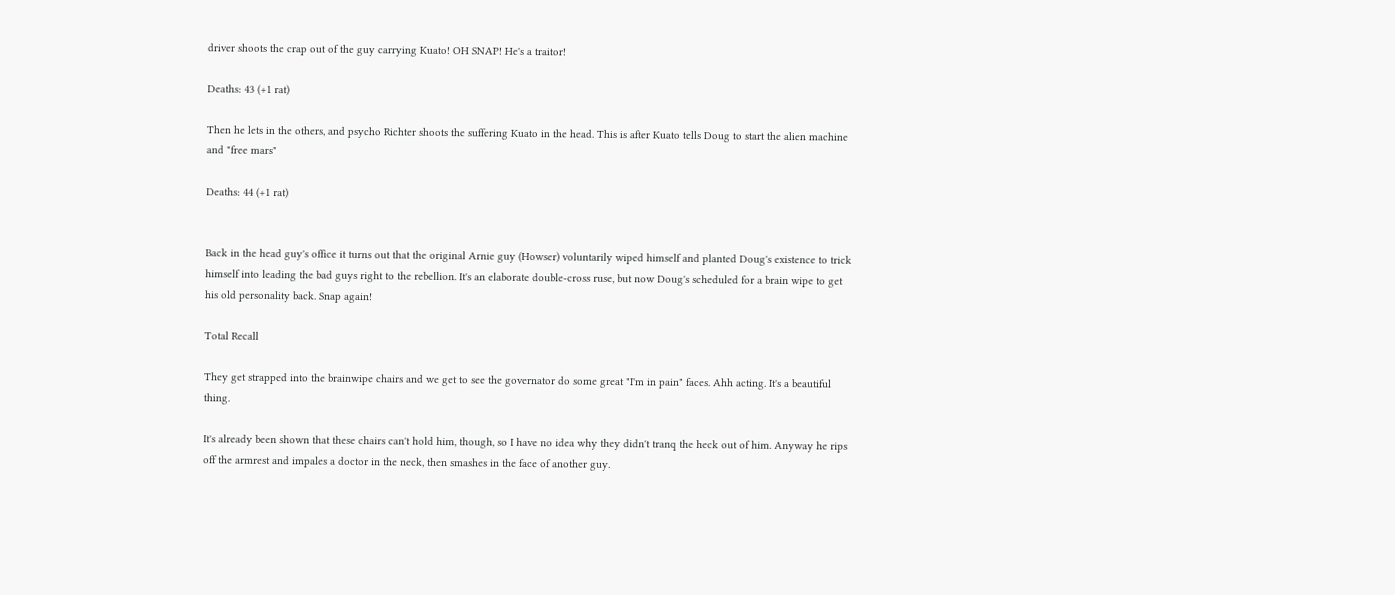driver shoots the crap out of the guy carrying Kuato! OH SNAP! He's a traitor!

Deaths: 43 (+1 rat)

Then he lets in the others, and psycho Richter shoots the suffering Kuato in the head. This is after Kuato tells Doug to start the alien machine and "free mars"

Deaths: 44 (+1 rat)


Back in the head guy's office it turns out that the original Arnie guy (Howser) voluntarily wiped himself and planted Doug's existence to trick himself into leading the bad guys right to the rebellion. It's an elaborate double-cross ruse, but now Doug's scheduled for a brain wipe to get his old personality back. Snap again!

Total Recall

They get strapped into the brainwipe chairs and we get to see the governator do some great "I'm in pain" faces. Ahh acting. It's a beautiful thing.

It's already been shown that these chairs can't hold him, though, so I have no idea why they didn't tranq the heck out of him. Anyway he rips off the armrest and impales a doctor in the neck, then smashes in the face of another guy.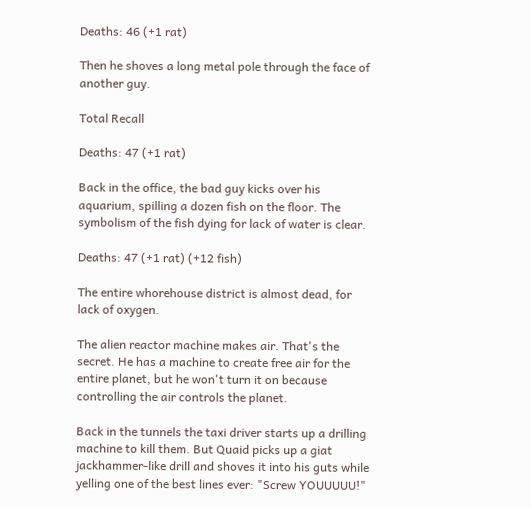Deaths: 46 (+1 rat)

Then he shoves a long metal pole through the face of another guy.

Total Recall

Deaths: 47 (+1 rat)

Back in the office, the bad guy kicks over his aquarium, spilling a dozen fish on the floor. The symbolism of the fish dying for lack of water is clear.

Deaths: 47 (+1 rat) (+12 fish)

The entire whorehouse district is almost dead, for lack of oxygen.

The alien reactor machine makes air. That's the secret. He has a machine to create free air for the entire planet, but he won't turn it on because controlling the air controls the planet.

Back in the tunnels the taxi driver starts up a drilling machine to kill them. But Quaid picks up a giat jackhammer-like drill and shoves it into his guts while yelling one of the best lines ever: "Screw YOUUUUU!"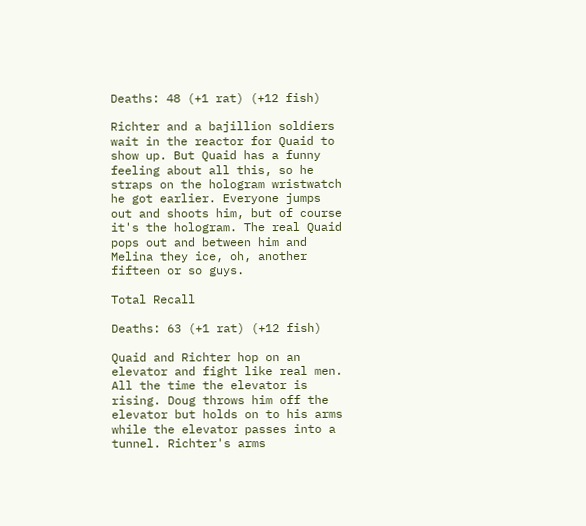Deaths: 48 (+1 rat) (+12 fish)

Richter and a bajillion soldiers wait in the reactor for Quaid to show up. But Quaid has a funny feeling about all this, so he straps on the hologram wristwatch he got earlier. Everyone jumps out and shoots him, but of course it's the hologram. The real Quaid pops out and between him and Melina they ice, oh, another fifteen or so guys.

Total Recall

Deaths: 63 (+1 rat) (+12 fish)

Quaid and Richter hop on an elevator and fight like real men. All the time the elevator is rising. Doug throws him off the elevator but holds on to his arms while the elevator passes into a tunnel. Richter's arms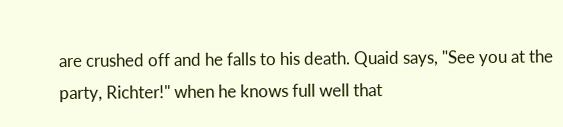are crushed off and he falls to his death. Quaid says, "See you at the party, Richter!" when he knows full well that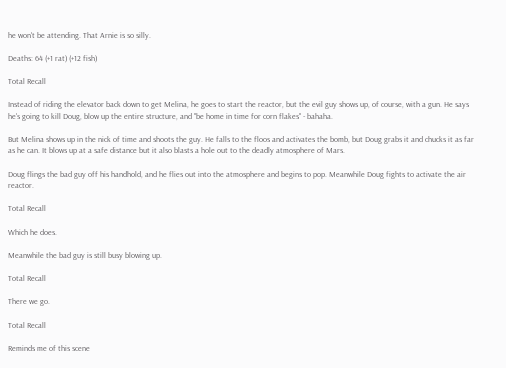he won't be attending. That Arnie is so silly.

Deaths: 64 (+1 rat) (+12 fish)

Total Recall

Instead of riding the elevator back down to get Melina, he goes to start the reactor, but the evil guy shows up, of course, with a gun. He says he's going to kill Doug, blow up the entire structure, and "be home in time for corn flakes" - bahaha.

But Melina shows up in the nick of time and shoots the guy. He falls to the floos and activates the bomb, but Doug grabs it and chucks it as far as he can. It blows up at a safe distance but it also blasts a hole out to the deadly atmosphere of Mars.

Doug flings the bad guy off his handhold, and he flies out into the atmosphere and begins to pop. Meanwhile Doug fights to activate the air reactor.

Total Recall

Which he does.

Meanwhile the bad guy is still busy blowing up.

Total Recall

There we go.

Total Recall

Reminds me of this scene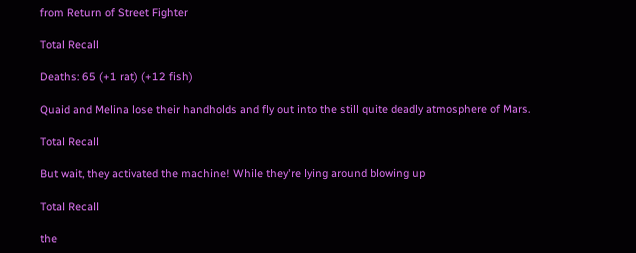from Return of Street Fighter

Total Recall

Deaths: 65 (+1 rat) (+12 fish)

Quaid and Melina lose their handholds and fly out into the still quite deadly atmosphere of Mars.

Total Recall

But wait, they activated the machine! While they're lying around blowing up

Total Recall

the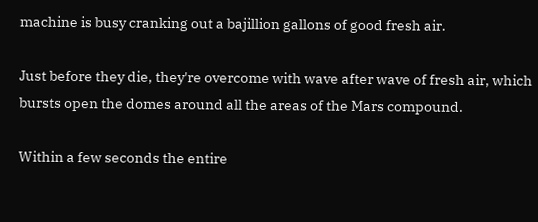machine is busy cranking out a bajillion gallons of good fresh air.

Just before they die, they're overcome with wave after wave of fresh air, which bursts open the domes around all the areas of the Mars compound.

Within a few seconds the entire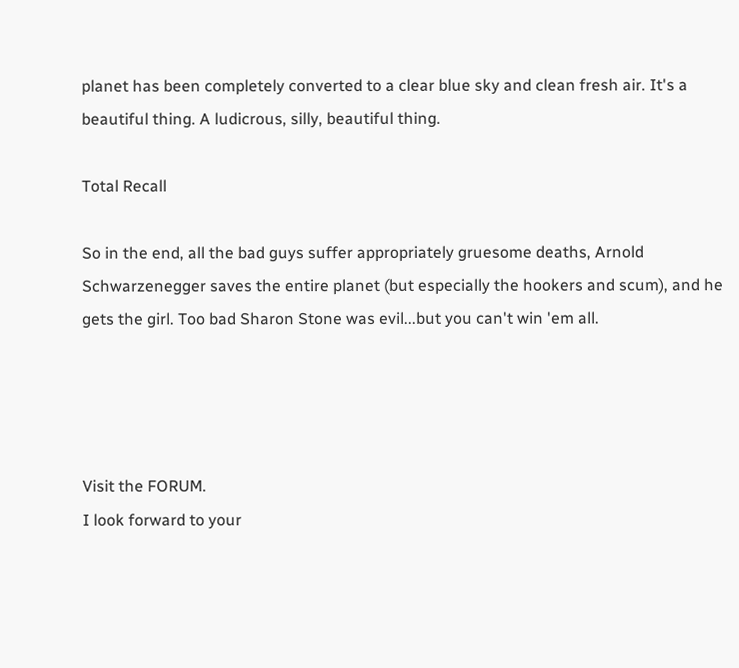planet has been completely converted to a clear blue sky and clean fresh air. It's a beautiful thing. A ludicrous, silly, beautiful thing.

Total Recall

So in the end, all the bad guys suffer appropriately gruesome deaths, Arnold Schwarzenegger saves the entire planet (but especially the hookers and scum), and he gets the girl. Too bad Sharon Stone was evil...but you can't win 'em all.




Visit the FORUM.
I look forward to your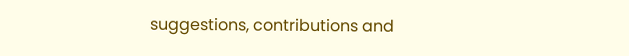suggestions, contributions and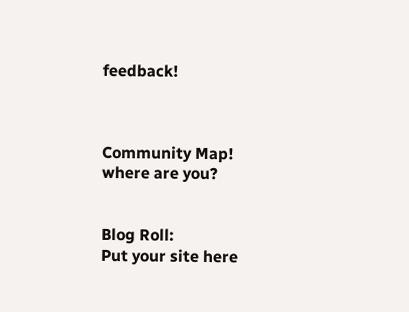feedback!



Community Map!
where are you?


Blog Roll:
Put your site here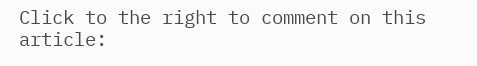Click to the right to comment on this article: